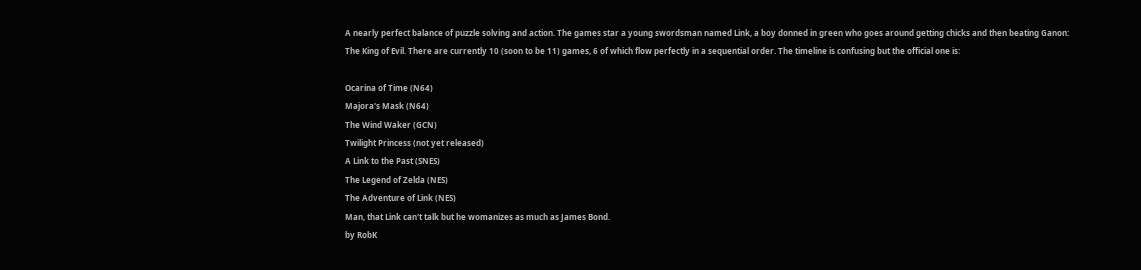A nearly perfect balance of puzzle solving and action. The games star a young swordsman named Link, a boy donned in green who goes around getting chicks and then beating Ganon: The King of Evil. There are currently 10 (soon to be 11) games, 6 of which flow perfectly in a sequential order. The timeline is confusing but the official one is:

Ocarina of Time (N64)
Majora's Mask (N64)
The Wind Waker (GCN)
Twilight Princess (not yet released)
A Link to the Past (SNES)
The Legend of Zelda (NES)
The Adventure of Link (NES)
Man, that Link can't talk but he womanizes as much as James Bond.
by RobK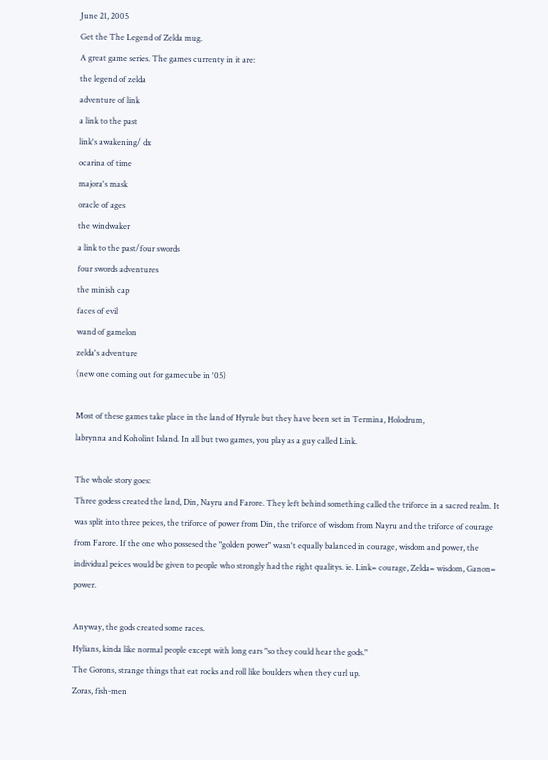June 21, 2005
Get the The Legend of Zelda mug.
A great game series. The games currenty in it are:
the legend of zelda
adventure of link
a link to the past
link's awakening/ dx
ocarina of time
majora's mask
oracle of ages
the windwaker
a link to the past/four swords
four swords adventures
the minish cap
faces of evil
wand of gamelon
zelda's adventure
(new one coming out for gamecube in '05)

Most of these games take place in the land of Hyrule but they have been set in Termina, Holodrum,
labrynna and Koholint Island. In all but two games, you play as a guy called Link.

The whole story goes:
Three godess created the land, Din, Nayru and Farore. They left behind something called the triforce in a sacred realm. It was split into three peices, the triforce of power from Din, the triforce of wisdom from Nayru and the triforce of courage from Farore. If the one who possesed the "golden power" wasn't equally balanced in courage, wisdom and power, the individual peices would be given to people who strongly had the right qualitys. ie. Link= courage, Zelda= wisdom, Ganon= power.

Anyway, the gods created some races.
Hylians, kinda like normal people except with long ears "so they could hear the gods."
The Gorons, strange things that eat rocks and roll like boulders when they curl up.
Zoras, fish-men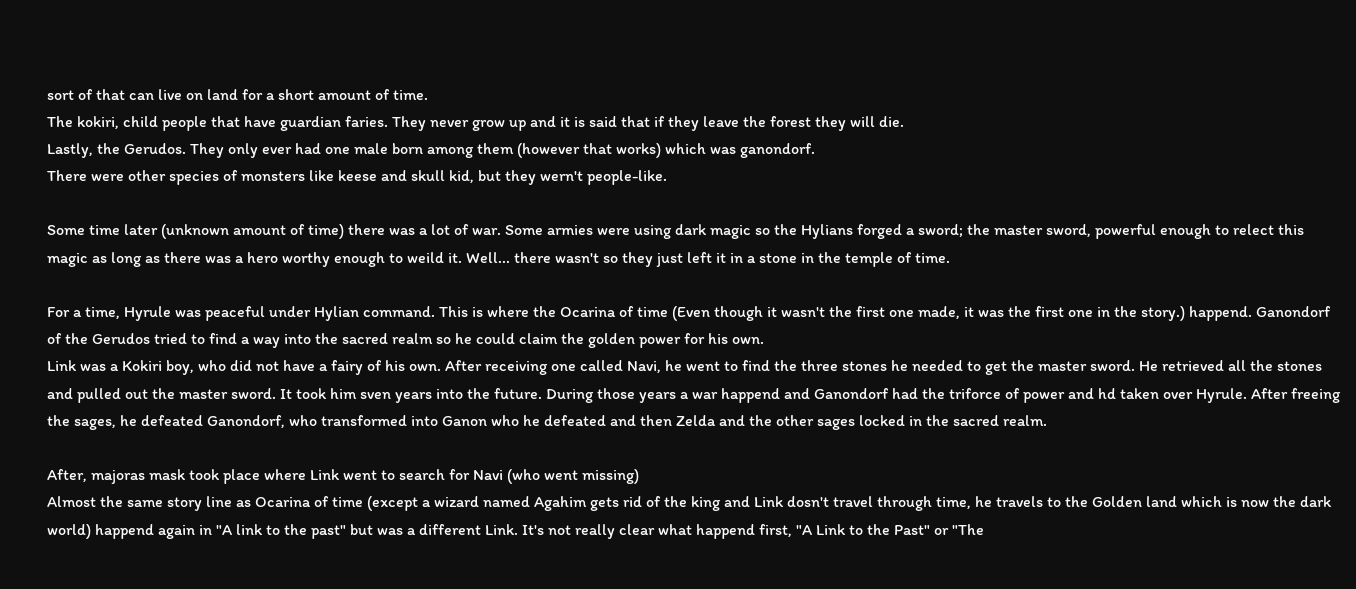sort of that can live on land for a short amount of time.
The kokiri, child people that have guardian faries. They never grow up and it is said that if they leave the forest they will die.
Lastly, the Gerudos. They only ever had one male born among them (however that works) which was ganondorf.
There were other species of monsters like keese and skull kid, but they wern't people-like.

Some time later (unknown amount of time) there was a lot of war. Some armies were using dark magic so the Hylians forged a sword; the master sword, powerful enough to relect this magic as long as there was a hero worthy enough to weild it. Well... there wasn't so they just left it in a stone in the temple of time.

For a time, Hyrule was peaceful under Hylian command. This is where the Ocarina of time (Even though it wasn't the first one made, it was the first one in the story.) happend. Ganondorf of the Gerudos tried to find a way into the sacred realm so he could claim the golden power for his own.
Link was a Kokiri boy, who did not have a fairy of his own. After receiving one called Navi, he went to find the three stones he needed to get the master sword. He retrieved all the stones and pulled out the master sword. It took him sven years into the future. During those years a war happend and Ganondorf had the triforce of power and hd taken over Hyrule. After freeing the sages, he defeated Ganondorf, who transformed into Ganon who he defeated and then Zelda and the other sages locked in the sacred realm.

After, majoras mask took place where Link went to search for Navi (who went missing)
Almost the same story line as Ocarina of time (except a wizard named Agahim gets rid of the king and Link dosn't travel through time, he travels to the Golden land which is now the dark world) happend again in "A link to the past" but was a different Link. It's not really clear what happend first, "A Link to the Past" or "The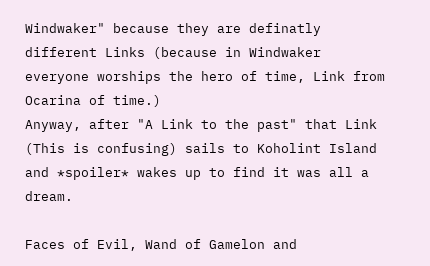Windwaker" because they are definatly different Links (because in Windwaker everyone worships the hero of time, Link from Ocarina of time.)
Anyway, after "A Link to the past" that Link (This is confusing) sails to Koholint Island and *spoiler* wakes up to find it was all a dream.

Faces of Evil, Wand of Gamelon and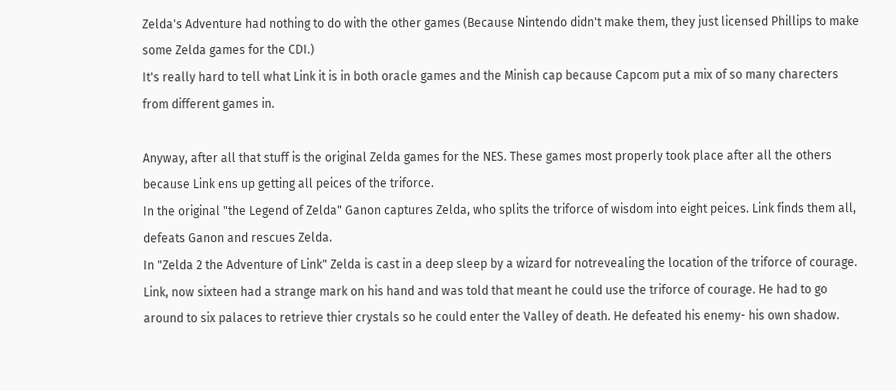Zelda's Adventure had nothing to do with the other games (Because Nintendo didn't make them, they just licensed Phillips to make some Zelda games for the CDI.)
It's really hard to tell what Link it is in both oracle games and the Minish cap because Capcom put a mix of so many charecters from different games in.

Anyway, after all that stuff is the original Zelda games for the NES. These games most properly took place after all the others because Link ens up getting all peices of the triforce.
In the original "the Legend of Zelda" Ganon captures Zelda, who splits the triforce of wisdom into eight peices. Link finds them all, defeats Ganon and rescues Zelda.
In "Zelda 2 the Adventure of Link" Zelda is cast in a deep sleep by a wizard for notrevealing the location of the triforce of courage. Link, now sixteen had a strange mark on his hand and was told that meant he could use the triforce of courage. He had to go around to six palaces to retrieve thier crystals so he could enter the Valley of death. He defeated his enemy- his own shadow.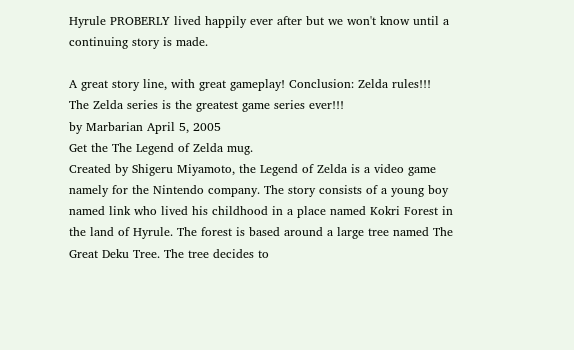Hyrule PROBERLY lived happily ever after but we won't know until a continuing story is made.

A great story line, with great gameplay! Conclusion: Zelda rules!!!
The Zelda series is the greatest game series ever!!!
by Marbarian April 5, 2005
Get the The Legend of Zelda mug.
Created by Shigeru Miyamoto, the Legend of Zelda is a video game namely for the Nintendo company. The story consists of a young boy named link who lived his childhood in a place named Kokri Forest in the land of Hyrule. The forest is based around a large tree named The Great Deku Tree. The tree decides to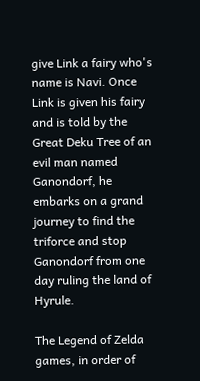give Link a fairy who's name is Navi. Once Link is given his fairy and is told by the Great Deku Tree of an evil man named Ganondorf, he embarks on a grand journey to find the triforce and stop Ganondorf from one day ruling the land of Hyrule.

The Legend of Zelda games, in order of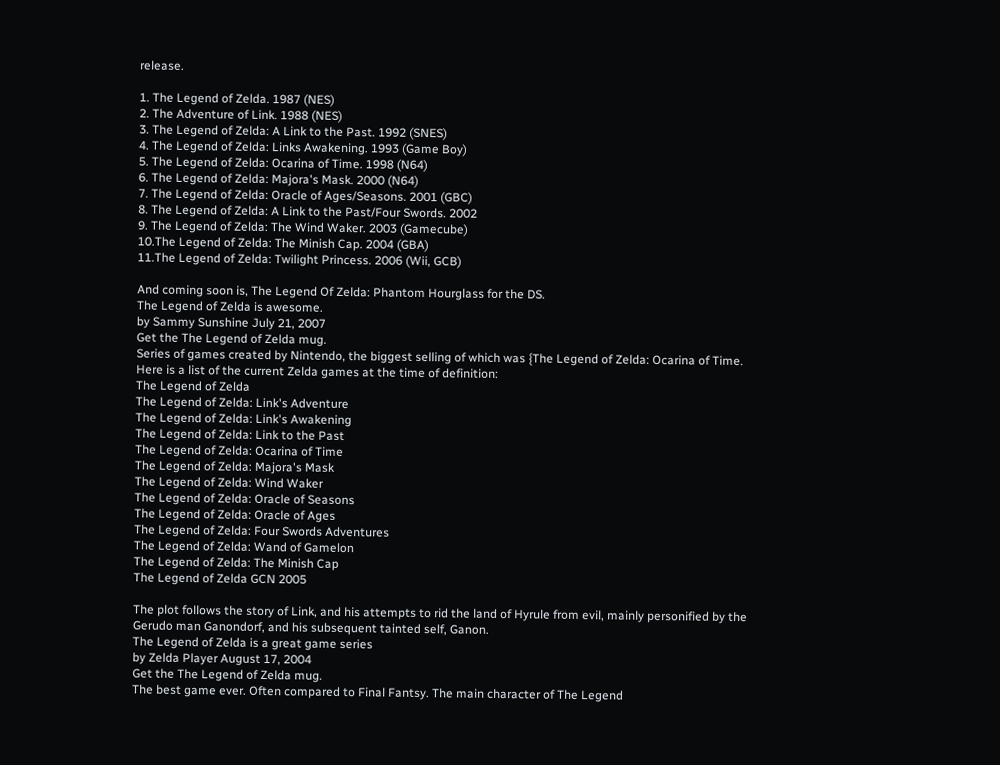release.

1. The Legend of Zelda. 1987 (NES)
2. The Adventure of Link. 1988 (NES)
3. The Legend of Zelda: A Link to the Past. 1992 (SNES)
4. The Legend of Zelda: Links Awakening. 1993 (Game Boy)
5. The Legend of Zelda: Ocarina of Time. 1998 (N64)
6. The Legend of Zelda: Majora's Mask. 2000 (N64)
7. The Legend of Zelda: Oracle of Ages/Seasons. 2001 (GBC)
8. The Legend of Zelda: A Link to the Past/Four Swords. 2002
9. The Legend of Zelda: The Wind Waker. 2003 (Gamecube)
10.The Legend of Zelda: The Minish Cap. 2004 (GBA)
11.The Legend of Zelda: Twilight Princess. 2006 (Wii, GCB)

And coming soon is, The Legend Of Zelda: Phantom Hourglass for the DS.
The Legend of Zelda is awesome.
by Sammy Sunshine July 21, 2007
Get the The Legend of Zelda mug.
Series of games created by Nintendo, the biggest selling of which was {The Legend of Zelda: Ocarina of Time. Here is a list of the current Zelda games at the time of definition:
The Legend of Zelda
The Legend of Zelda: Link's Adventure
The Legend of Zelda: Link's Awakening
The Legend of Zelda: Link to the Past
The Legend of Zelda: Ocarina of Time
The Legend of Zelda: Majora's Mask
The Legend of Zelda: Wind Waker
The Legend of Zelda: Oracle of Seasons
The Legend of Zelda: Oracle of Ages
The Legend of Zelda: Four Swords Adventures
The Legend of Zelda: Wand of Gamelon
The Legend of Zelda: The Minish Cap
The Legend of Zelda GCN 2005

The plot follows the story of Link, and his attempts to rid the land of Hyrule from evil, mainly personified by the Gerudo man Ganondorf, and his subsequent tainted self, Ganon.
The Legend of Zelda is a great game series
by Zelda Player August 17, 2004
Get the The Legend of Zelda mug.
The best game ever. Often compared to Final Fantsy. The main character of The Legend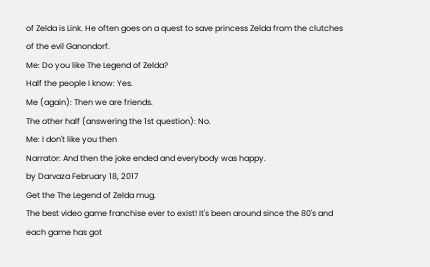of Zelda is Link. He often goes on a quest to save princess Zelda from the clutches of the evil Ganondorf.
Me: Do you like The Legend of Zelda?
Half the people I know: Yes.
Me (again): Then we are friends.
The other half (answering the 1st question): No.
Me: I don't like you then
Narrator: And then the joke ended and everybody was happy.
by Darvaza February 18, 2017
Get the The Legend of Zelda mug.
The best video game franchise ever to exist! It's been around since the 80's and each game has got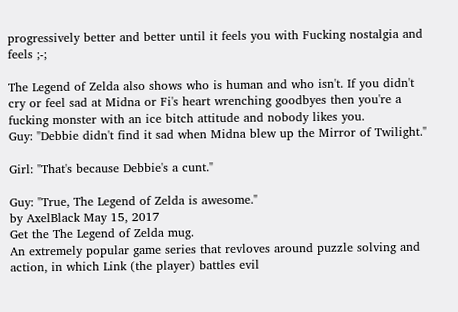progressively better and better until it feels you with Fucking nostalgia and feels ;-;

The Legend of Zelda also shows who is human and who isn't. If you didn't cry or feel sad at Midna or Fi's heart wrenching goodbyes then you're a fucking monster with an ice bitch attitude and nobody likes you.
Guy: "Debbie didn't find it sad when Midna blew up the Mirror of Twilight."

Girl: "That's because Debbie's a cunt."

Guy: "True, The Legend of Zelda is awesome."
by AxelBlack May 15, 2017
Get the The Legend of Zelda mug.
An extremely popular game series that revloves around puzzle solving and action, in which Link (the player) battles evil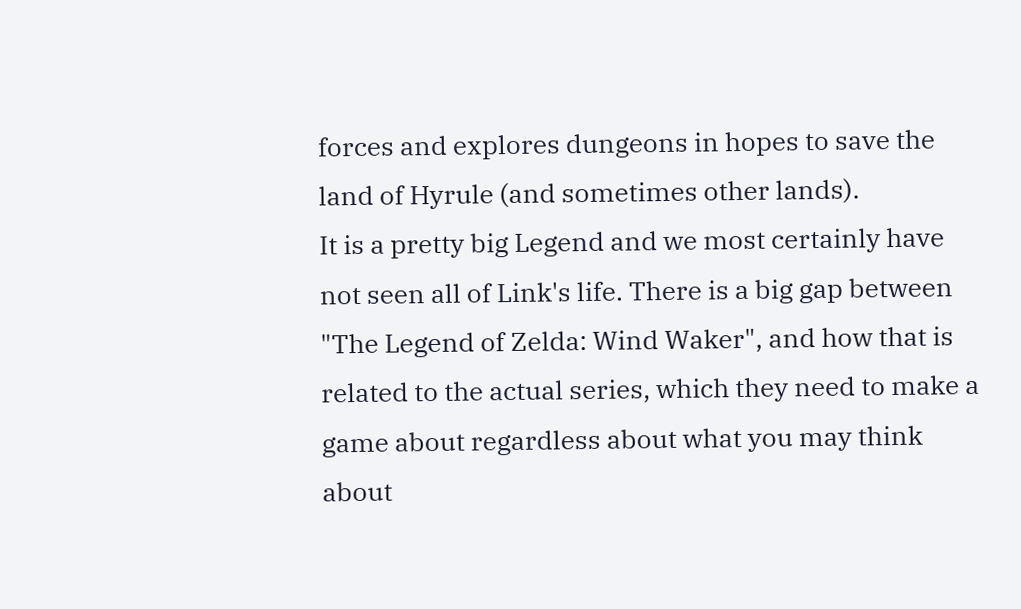forces and explores dungeons in hopes to save the land of Hyrule (and sometimes other lands).
It is a pretty big Legend and we most certainly have not seen all of Link's life. There is a big gap between "The Legend of Zelda: Wind Waker", and how that is related to the actual series, which they need to make a game about regardless about what you may think about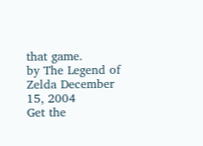that game.
by The Legend of Zelda December 15, 2004
Get the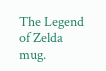The Legend of Zelda mug.